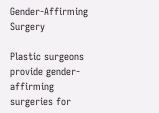Gender-Affirming Surgery

Plastic surgeons provide gender-affirming surgeries for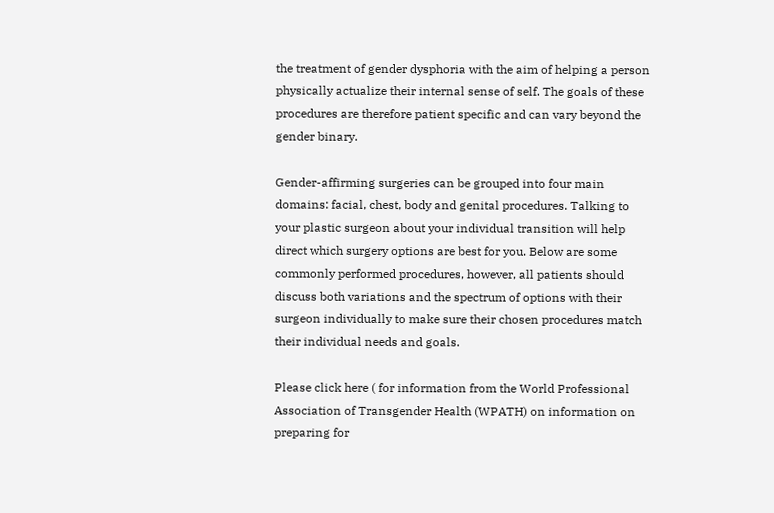the treatment of gender dysphoria with the aim of helping a person physically actualize their internal sense of self. The goals of these procedures are therefore patient specific and can vary beyond the gender binary.

Gender-affirming surgeries can be grouped into four main domains: facial, chest, body and genital procedures. Talking to your plastic surgeon about your individual transition will help direct which surgery options are best for you. Below are some commonly performed procedures, however, all patients should discuss both variations and the spectrum of options with their surgeon individually to make sure their chosen procedures match their individual needs and goals.

Please click here ( for information from the World Professional Association of Transgender Health (WPATH) on information on preparing for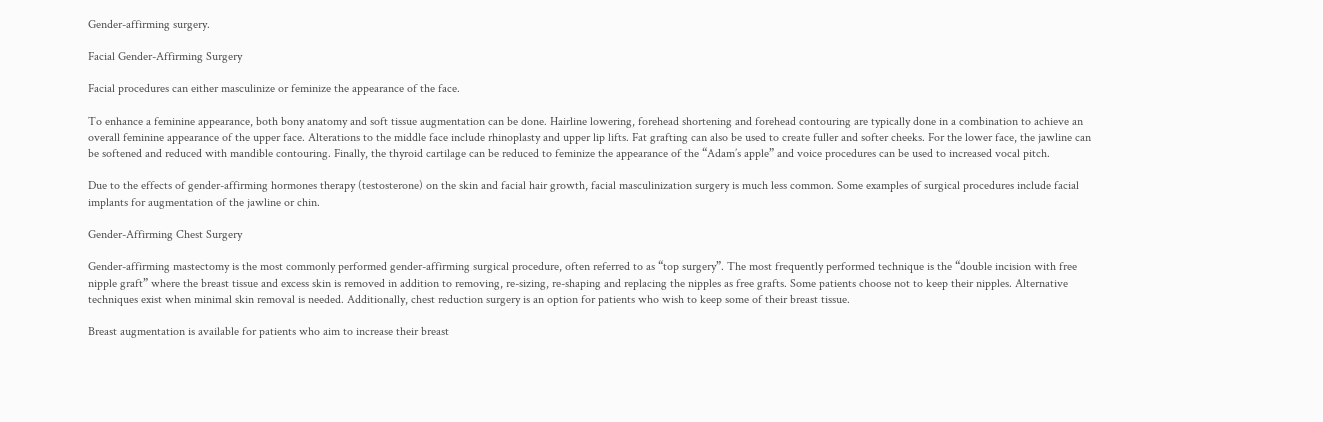Gender-affirming surgery.

Facial Gender-Affirming Surgery

Facial procedures can either masculinize or feminize the appearance of the face.

To enhance a feminine appearance, both bony anatomy and soft tissue augmentation can be done. Hairline lowering, forehead shortening and forehead contouring are typically done in a combination to achieve an overall feminine appearance of the upper face. Alterations to the middle face include rhinoplasty and upper lip lifts. Fat grafting can also be used to create fuller and softer cheeks. For the lower face, the jawline can be softened and reduced with mandible contouring. Finally, the thyroid cartilage can be reduced to feminize the appearance of the “Adam’s apple” and voice procedures can be used to increased vocal pitch.

Due to the effects of gender-affirming hormones therapy (testosterone) on the skin and facial hair growth, facial masculinization surgery is much less common. Some examples of surgical procedures include facial implants for augmentation of the jawline or chin.

Gender-Affirming Chest Surgery

Gender-affirming mastectomy is the most commonly performed gender-affirming surgical procedure, often referred to as “top surgery”. The most frequently performed technique is the “double incision with free nipple graft” where the breast tissue and excess skin is removed in addition to removing, re-sizing, re-shaping and replacing the nipples as free grafts. Some patients choose not to keep their nipples. Alternative techniques exist when minimal skin removal is needed. Additionally, chest reduction surgery is an option for patients who wish to keep some of their breast tissue.

Breast augmentation is available for patients who aim to increase their breast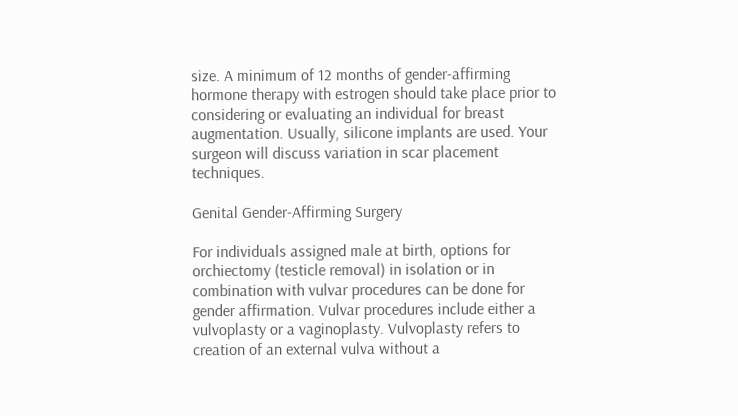size. A minimum of 12 months of gender-affirming hormone therapy with estrogen should take place prior to considering or evaluating an individual for breast augmentation. Usually, silicone implants are used. Your surgeon will discuss variation in scar placement techniques.

Genital Gender-Affirming Surgery

For individuals assigned male at birth, options for orchiectomy (testicle removal) in isolation or in combination with vulvar procedures can be done for gender affirmation. Vulvar procedures include either a vulvoplasty or a vaginoplasty. Vulvoplasty refers to creation of an external vulva without a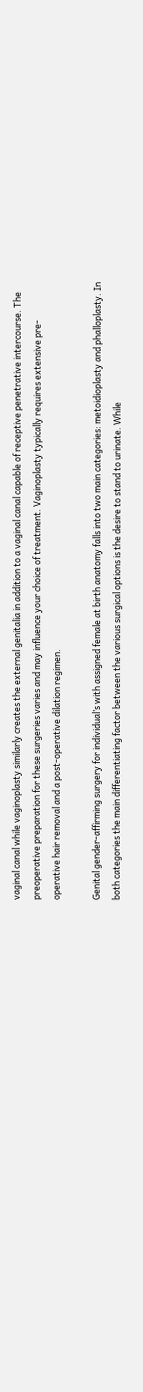vaginal canal while vaginoplasty similarly creates the external genitalia in addition to a vaginal canal capable of receptive penetrative intercourse. The preoperative preparation for these surgeries varies and may influence your choice of treatment. Vaginoplasty typically requires extensive pre-operative hair removal and a post-operative dilation regimen.

Genital gender-affirming surgery for individual’s with assigned female at birth anatomy falls into two main categories: metoidioplasty and phalloplasty. In both categories the main differentiating factor between the various surgical options is the desire to stand to urinate. While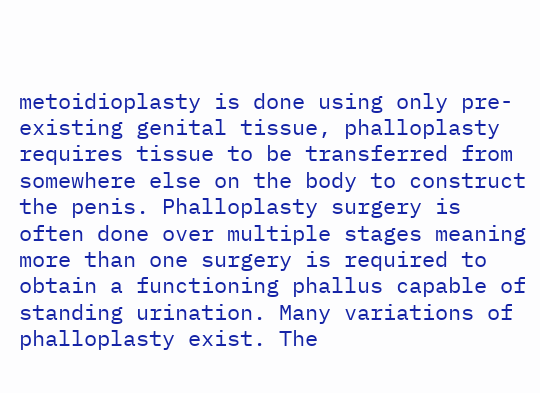metoidioplasty is done using only pre-existing genital tissue, phalloplasty requires tissue to be transferred from somewhere else on the body to construct the penis. Phalloplasty surgery is often done over multiple stages meaning more than one surgery is required to obtain a functioning phallus capable of standing urination. Many variations of phalloplasty exist. The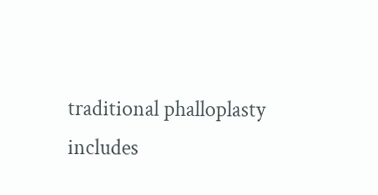traditional phalloplasty includes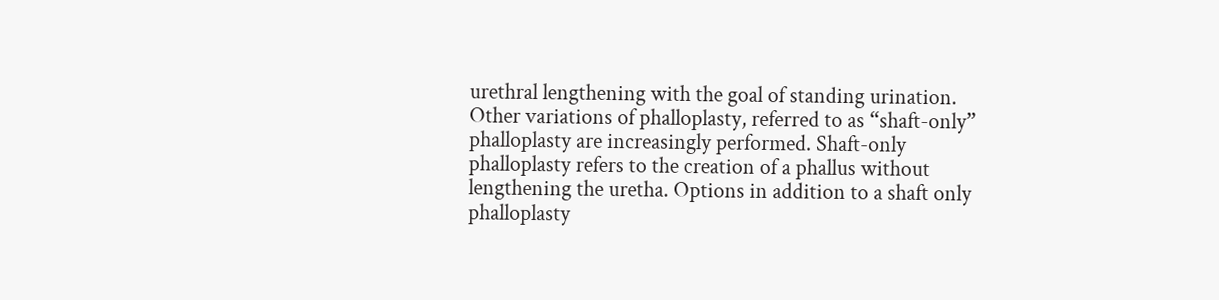urethral lengthening with the goal of standing urination. Other variations of phalloplasty, referred to as “shaft-only” phalloplasty are increasingly performed. Shaft-only phalloplasty refers to the creation of a phallus without lengthening the uretha. Options in addition to a shaft only phalloplasty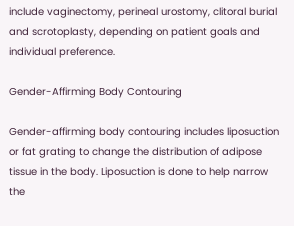include vaginectomy, perineal urostomy, clitoral burial and scrotoplasty, depending on patient goals and individual preference.

Gender-Affirming Body Contouring

Gender-affirming body contouring includes liposuction or fat grating to change the distribution of adipose tissue in the body. Liposuction is done to help narrow the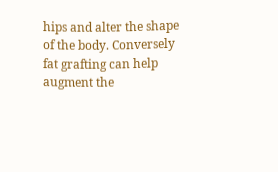hips and alter the shape of the body. Conversely fat grafting can help augment the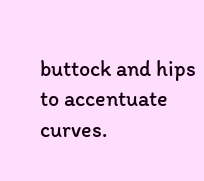buttock and hips to accentuate curves.